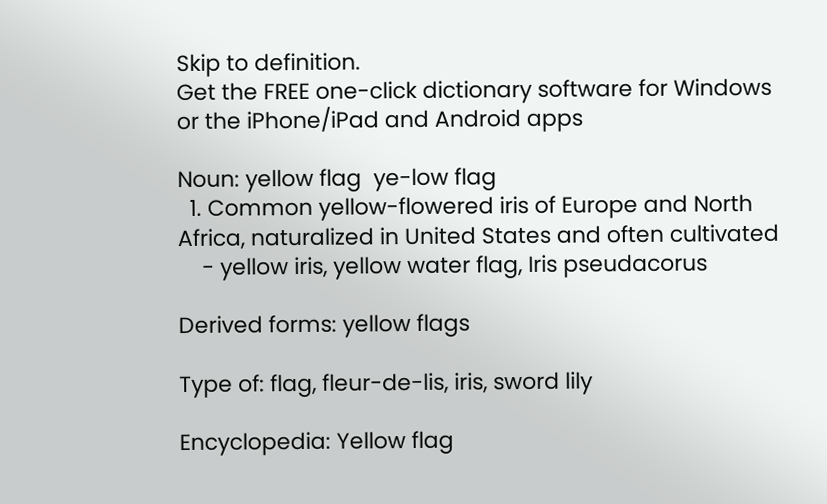Skip to definition.
Get the FREE one-click dictionary software for Windows or the iPhone/iPad and Android apps

Noun: yellow flag  ye-low flag
  1. Common yellow-flowered iris of Europe and North Africa, naturalized in United States and often cultivated
    - yellow iris, yellow water flag, Iris pseudacorus

Derived forms: yellow flags

Type of: flag, fleur-de-lis, iris, sword lily

Encyclopedia: Yellow flag